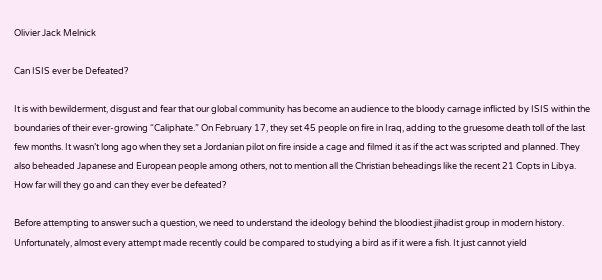Olivier Jack Melnick

Can ISIS ever be Defeated?

It is with bewilderment, disgust and fear that our global community has become an audience to the bloody carnage inflicted by ISIS within the boundaries of their ever-growing “Caliphate.” On February 17, they set 45 people on fire in Iraq, adding to the gruesome death toll of the last few months. It wasn’t long ago when they set a Jordanian pilot on fire inside a cage and filmed it as if the act was scripted and planned. They also beheaded Japanese and European people among others, not to mention all the Christian beheadings like the recent 21 Copts in Libya. How far will they go and can they ever be defeated?

Before attempting to answer such a question, we need to understand the ideology behind the bloodiest jihadist group in modern history. Unfortunately, almost every attempt made recently could be compared to studying a bird as if it were a fish. It just cannot yield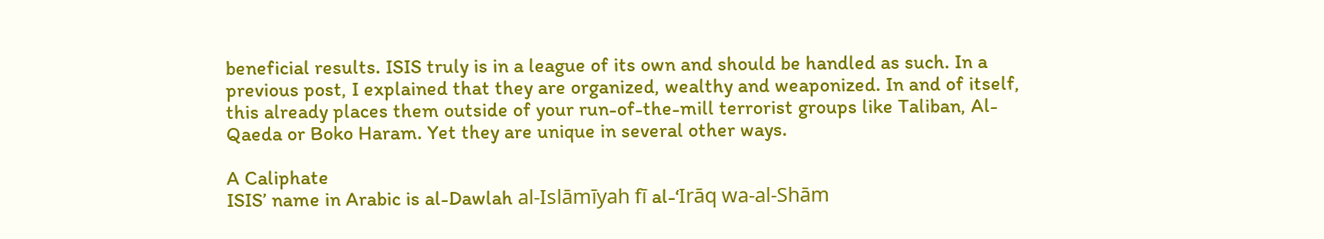beneficial results. ISIS truly is in a league of its own and should be handled as such. In a previous post, I explained that they are organized, wealthy and weaponized. In and of itself, this already places them outside of your run-of-the-mill terrorist groups like Taliban, Al-Qaeda or Boko Haram. Yet they are unique in several other ways.

A Caliphate
ISIS’ name in Arabic is al-Dawlah al-Islāmīyah fī al-ʻIrāq wa-al-Shām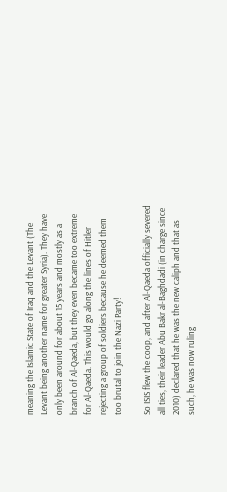meaning the Islamic State of Iraq and the Levant (The Levant being another name for greater Syria). They have only been around for about 15 years and mostly as a branch of Al-Qaeda, but they even became too extreme for Al-Qaeda. This would go along the lines of Hitler rejecting a group of soldiers because he deemed them too brutal to join the Nazi Party!

So ISIS flew the coop, and after Al-Qaeda officially severed all ties, their leader Abu Bakr al-Baghdadi (in charge since 2010) declared that he was the new caliph and that as such, he was now ruling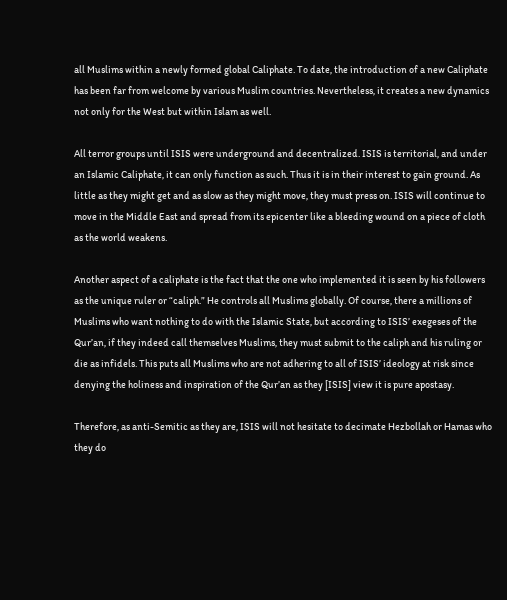all Muslims within a newly formed global Caliphate. To date, the introduction of a new Caliphate has been far from welcome by various Muslim countries. Nevertheless, it creates a new dynamics not only for the West but within Islam as well.

All terror groups until ISIS were underground and decentralized. ISIS is territorial, and under an Islamic Caliphate, it can only function as such. Thus it is in their interest to gain ground. As little as they might get and as slow as they might move, they must press on. ISIS will continue to move in the Middle East and spread from its epicenter like a bleeding wound on a piece of cloth as the world weakens.

Another aspect of a caliphate is the fact that the one who implemented it is seen by his followers as the unique ruler or “caliph.” He controls all Muslims globally. Of course, there a millions of Muslims who want nothing to do with the Islamic State, but according to ISIS’ exegeses of the Qur’an, if they indeed call themselves Muslims, they must submit to the caliph and his ruling or die as infidels. This puts all Muslims who are not adhering to all of ISIS’ ideology at risk since denying the holiness and inspiration of the Qur’an as they [ISIS] view it is pure apostasy.

Therefore, as anti-Semitic as they are, ISIS will not hesitate to decimate Hezbollah or Hamas who they do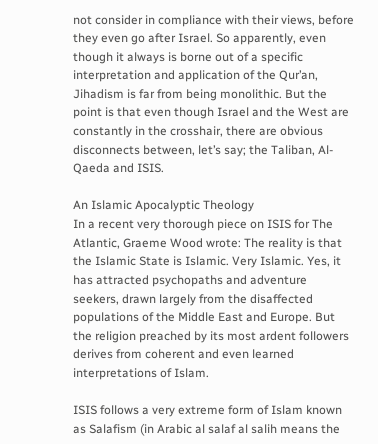not consider in compliance with their views, before they even go after Israel. So apparently, even though it always is borne out of a specific interpretation and application of the Qur’an, Jihadism is far from being monolithic. But the point is that even though Israel and the West are constantly in the crosshair, there are obvious disconnects between, let’s say; the Taliban, Al-Qaeda and ISIS.

An Islamic Apocalyptic Theology
In a recent very thorough piece on ISIS for The Atlantic, Graeme Wood wrote: The reality is that the Islamic State is Islamic. Very Islamic. Yes, it has attracted psychopaths and adventure seekers, drawn largely from the disaffected populations of the Middle East and Europe. But the religion preached by its most ardent followers derives from coherent and even learned interpretations of Islam.

ISIS follows a very extreme form of Islam known as Salafism (in Arabic al salaf al salih means the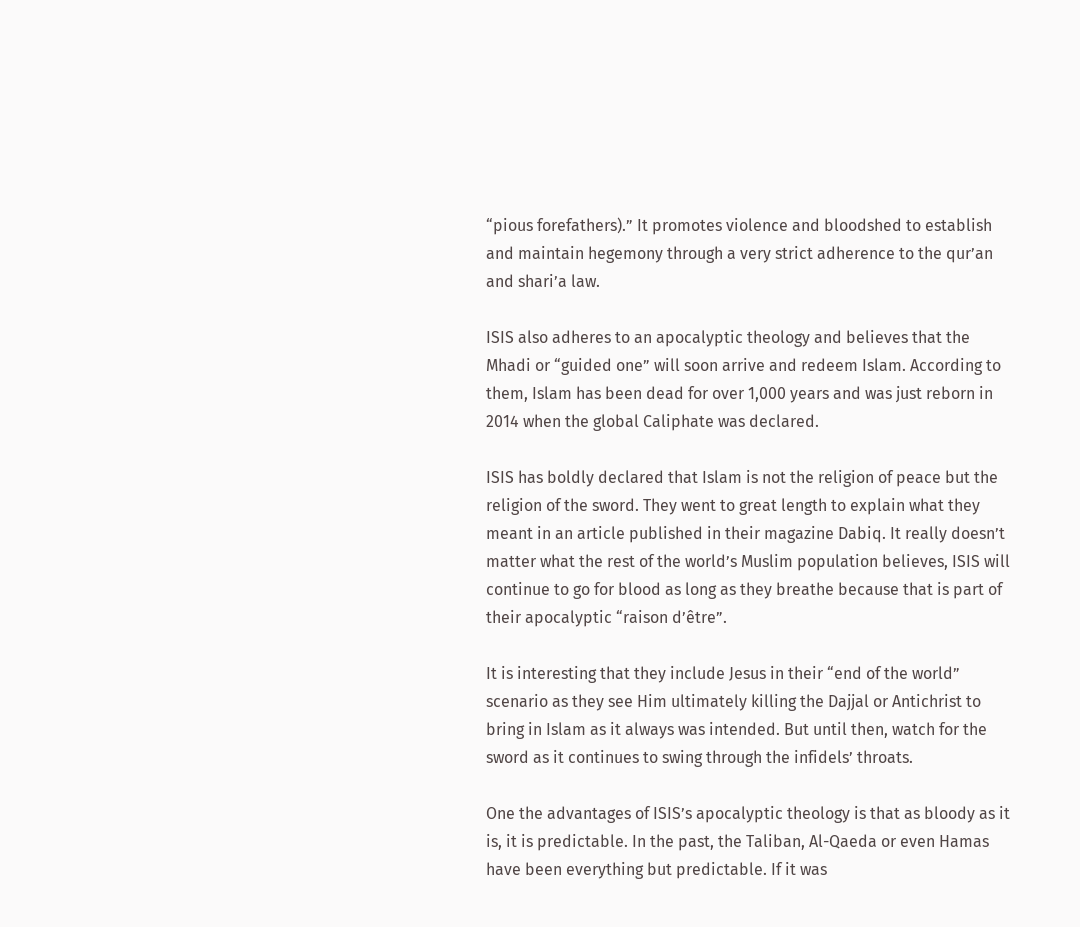“pious forefathers).” It promotes violence and bloodshed to establish and maintain hegemony through a very strict adherence to the qur’an and shari’a law.

ISIS also adheres to an apocalyptic theology and believes that the Mhadi or “guided one” will soon arrive and redeem Islam. According to them, Islam has been dead for over 1,000 years and was just reborn in 2014 when the global Caliphate was declared.

ISIS has boldly declared that Islam is not the religion of peace but the religion of the sword. They went to great length to explain what they meant in an article published in their magazine Dabiq. It really doesn’t matter what the rest of the world’s Muslim population believes, ISIS will continue to go for blood as long as they breathe because that is part of their apocalyptic “raison d’être”.

It is interesting that they include Jesus in their “end of the world” scenario as they see Him ultimately killing the Dajjal or Antichrist to bring in Islam as it always was intended. But until then, watch for the sword as it continues to swing through the infidels’ throats.

One the advantages of ISIS’s apocalyptic theology is that as bloody as it is, it is predictable. In the past, the Taliban, Al-Qaeda or even Hamas have been everything but predictable. If it was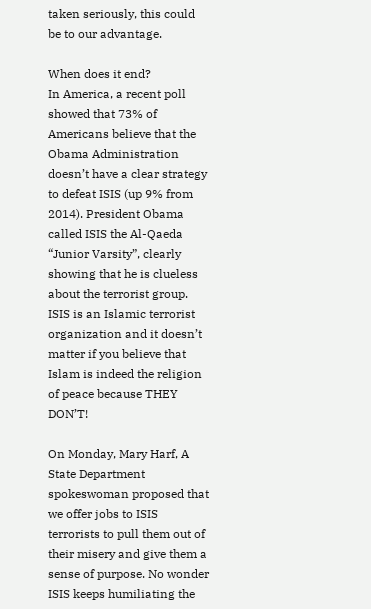taken seriously, this could be to our advantage.

When does it end?
In America, a recent poll showed that 73% of Americans believe that the Obama Administration doesn’t have a clear strategy to defeat ISIS (up 9% from 2014). President Obama called ISIS the Al-Qaeda “Junior Varsity”, clearly showing that he is clueless about the terrorist group. ISIS is an Islamic terrorist organization and it doesn’t matter if you believe that Islam is indeed the religion of peace because THEY DON’T!

On Monday, Mary Harf, A State Department spokeswoman proposed that we offer jobs to ISIS terrorists to pull them out of their misery and give them a sense of purpose. No wonder ISIS keeps humiliating the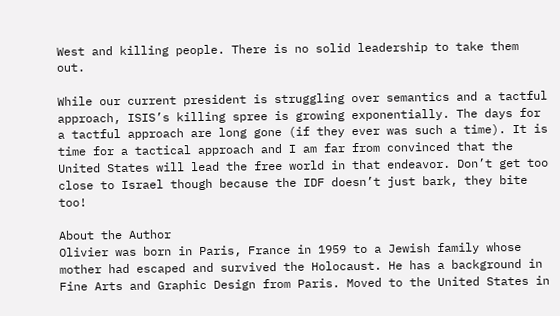West and killing people. There is no solid leadership to take them out.

While our current president is struggling over semantics and a tactful approach, ISIS’s killing spree is growing exponentially. The days for a tactful approach are long gone (if they ever was such a time). It is time for a tactical approach and I am far from convinced that the United States will lead the free world in that endeavor. Don’t get too close to Israel though because the IDF doesn’t just bark, they bite too!

About the Author
Olivier was born in Paris, France in 1959 to a Jewish family whose mother had escaped and survived the Holocaust. He has a background in Fine Arts and Graphic Design from Paris. Moved to the United States in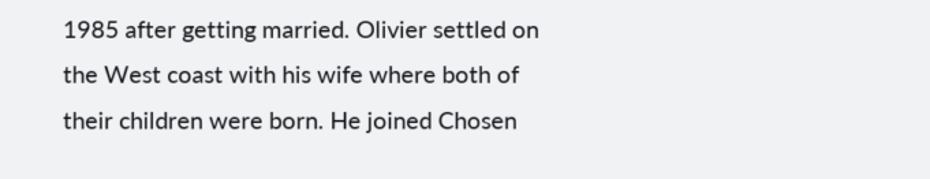1985 after getting married. Olivier settled on the West coast with his wife where both of their children were born. He joined Chosen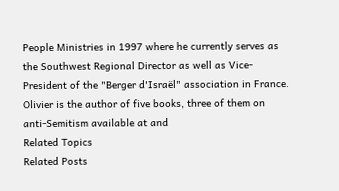People Ministries in 1997 where he currently serves as the Southwest Regional Director as well as Vice-President of the "Berger d'Israël" association in France. Olivier is the author of five books, three of them on anti-Semitism available at and
Related Topics
Related Posts